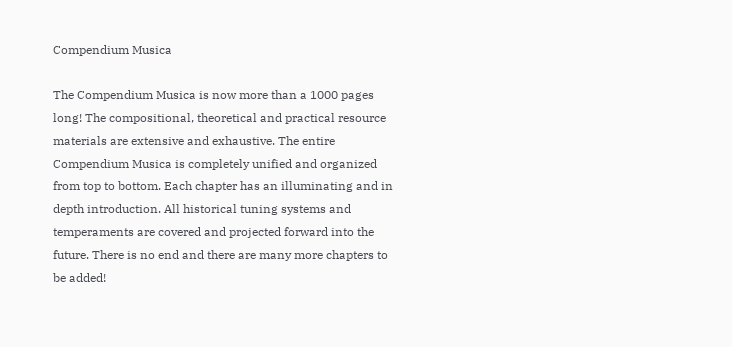Compendium Musica

The Compendium Musica is now more than a 1000 pages long! The compositional, theoretical and practical resource materials are extensive and exhaustive. The entire Compendium Musica is completely unified and organized from top to bottom. Each chapter has an illuminating and in depth introduction. All historical tuning systems and temperaments are covered and projected forward into the future. There is no end and there are many more chapters to be added!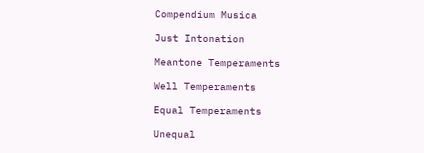Compendium Musica

Just Intonation

Meantone Temperaments

Well Temperaments

Equal Temperaments

Unequal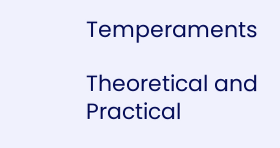Temperaments

Theoretical and Practical